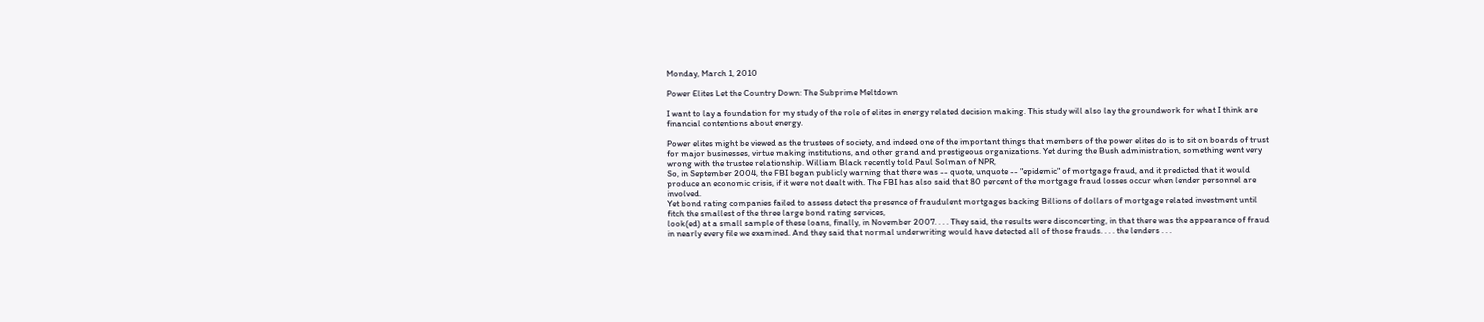Monday, March 1, 2010

Power Elites Let the Country Down: The Subprime Meltdown

I want to lay a foundation for my study of the role of elites in energy related decision making. This study will also lay the groundwork for what I think are financial contentions about energy.

Power elites might be viewed as the trustees of society, and indeed one of the important things that members of the power elites do is to sit on boards of trust for major businesses, virtue making institutions, and other grand and prestigeous organizations. Yet during the Bush administration, something went very wrong with the trustee relationship. William Black recently told Paul Solman of NPR,
So, in September 2004, the FBI began publicly warning that there was -- quote, unquote -- "epidemic" of mortgage fraud, and it predicted that it would produce an economic crisis, if it were not dealt with. The FBI has also said that 80 percent of the mortgage fraud losses occur when lender personnel are involved.
Yet bond rating companies failed to assess detect the presence of fraudulent mortgages backing Billions of dollars of mortgage related investment until fitch the smallest of the three large bond rating services,
look(ed) at a small sample of these loans, finally, in November 2007. . . . They said, the results were disconcerting, in that there was the appearance of fraud in nearly every file we examined. And they said that normal underwriting would have detected all of those frauds. . . . the lenders . . .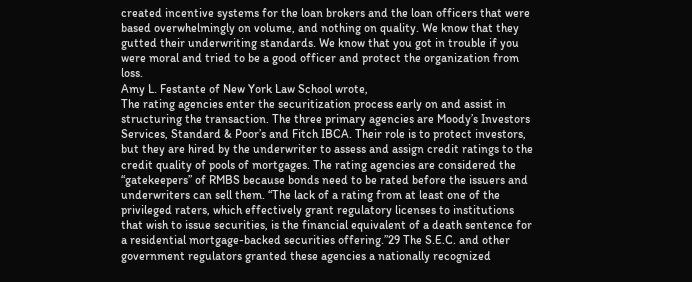created incentive systems for the loan brokers and the loan officers that were based overwhelmingly on volume, and nothing on quality. We know that they gutted their underwriting standards. We know that you got in trouble if you were moral and tried to be a good officer and protect the organization from loss.
Amy L. Festante of New York Law School wrote,
The rating agencies enter the securitization process early on and assist in structuring the transaction. The three primary agencies are Moody’s Investors Services, Standard & Poor’s and Fitch IBCA. Their role is to protect investors, but they are hired by the underwriter to assess and assign credit ratings to the credit quality of pools of mortgages. The rating agencies are considered the “gatekeepers” of RMBS because bonds need to be rated before the issuers and underwriters can sell them. “The lack of a rating from at least one of the privileged raters, which effectively grant regulatory licenses to institutions that wish to issue securities, is the financial equivalent of a death sentence for a residential mortgage-backed securities offering.”29 The S.E.C. and other government regulators granted these agencies a nationally recognized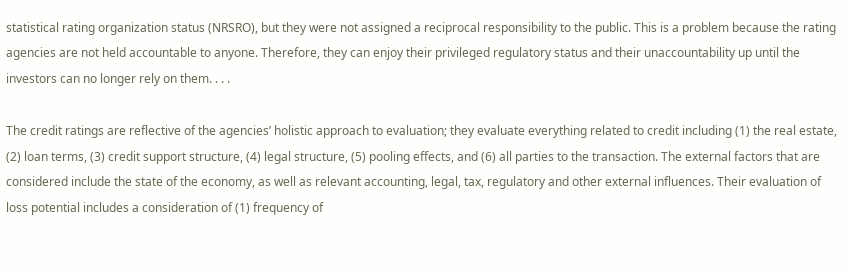statistical rating organization status (NRSRO), but they were not assigned a reciprocal responsibility to the public. This is a problem because the rating agencies are not held accountable to anyone. Therefore, they can enjoy their privileged regulatory status and their unaccountability up until the investors can no longer rely on them. . . .

The credit ratings are reflective of the agencies’ holistic approach to evaluation; they evaluate everything related to credit including (1) the real estate, (2) loan terms, (3) credit support structure, (4) legal structure, (5) pooling effects, and (6) all parties to the transaction. The external factors that are considered include the state of the economy, as well as relevant accounting, legal, tax, regulatory and other external influences. Their evaluation of loss potential includes a consideration of (1) frequency of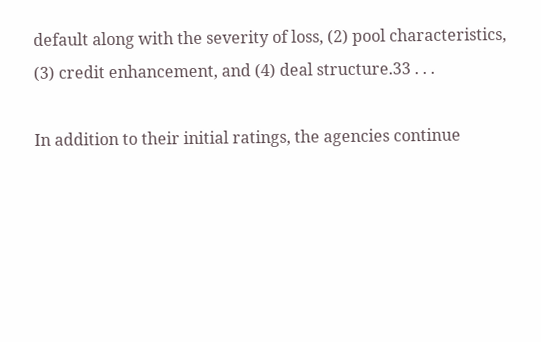default along with the severity of loss, (2) pool characteristics, (3) credit enhancement, and (4) deal structure.33 . . .

In addition to their initial ratings, the agencies continue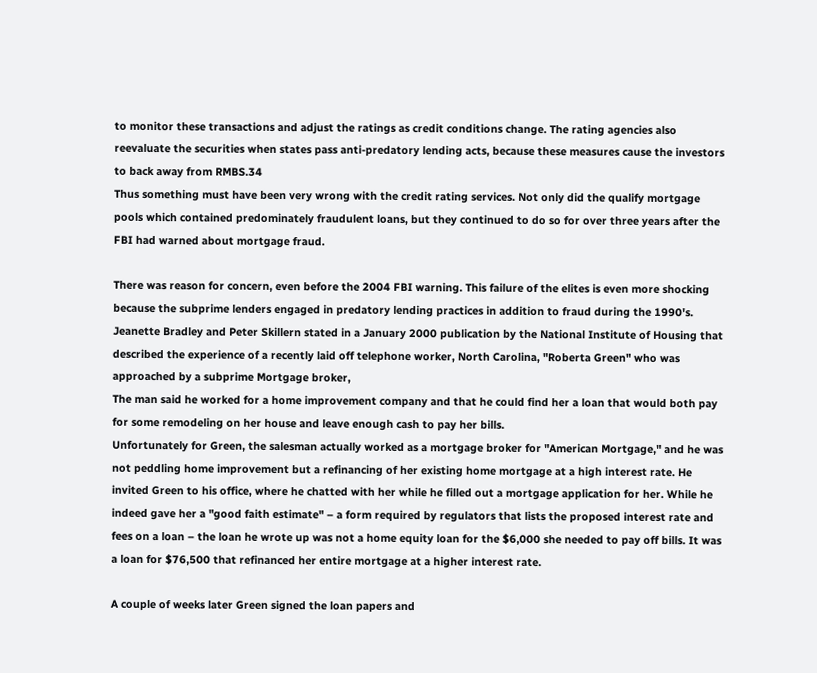to monitor these transactions and adjust the ratings as credit conditions change. The rating agencies also reevaluate the securities when states pass anti-predatory lending acts, because these measures cause the investors to back away from RMBS.34
Thus something must have been very wrong with the credit rating services. Not only did the qualify mortgage pools which contained predominately fraudulent loans, but they continued to do so for over three years after the FBI had warned about mortgage fraud.

There was reason for concern, even before the 2004 FBI warning. This failure of the elites is even more shocking because the subprime lenders engaged in predatory lending practices in addition to fraud during the 1990's. Jeanette Bradley and Peter Skillern stated in a January 2000 publication by the National Institute of Housing that described the experience of a recently laid off telephone worker, North Carolina, "Roberta Green" who was approached by a subprime Mortgage broker,
The man said he worked for a home improvement company and that he could find her a loan that would both pay for some remodeling on her house and leave enough cash to pay her bills.
Unfortunately for Green, the salesman actually worked as a mortgage broker for "American Mortgage," and he was not peddling home improvement but a refinancing of her existing home mortgage at a high interest rate. He invited Green to his office, where he chatted with her while he filled out a mortgage application for her. While he indeed gave her a "good faith estimate" – a form required by regulators that lists the proposed interest rate and fees on a loan – the loan he wrote up was not a home equity loan for the $6,000 she needed to pay off bills. It was a loan for $76,500 that refinanced her entire mortgage at a higher interest rate.

A couple of weeks later Green signed the loan papers and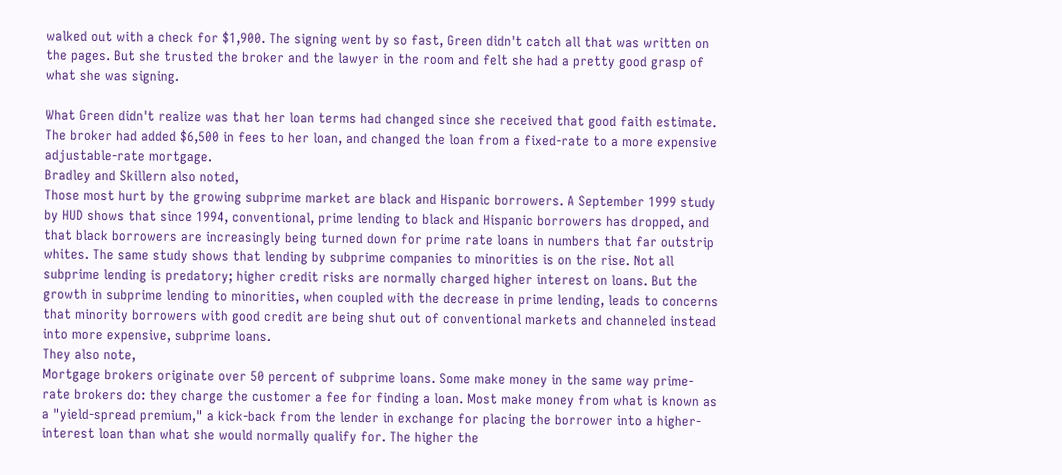walked out with a check for $1,900. The signing went by so fast, Green didn't catch all that was written on the pages. But she trusted the broker and the lawyer in the room and felt she had a pretty good grasp of what she was signing.

What Green didn't realize was that her loan terms had changed since she received that good faith estimate. The broker had added $6,500 in fees to her loan, and changed the loan from a fixed-rate to a more expensive adjustable-rate mortgage.
Bradley and Skillern also noted,
Those most hurt by the growing subprime market are black and Hispanic borrowers. A September 1999 study by HUD shows that since 1994, conventional, prime lending to black and Hispanic borrowers has dropped, and that black borrowers are increasingly being turned down for prime rate loans in numbers that far outstrip whites. The same study shows that lending by subprime companies to minorities is on the rise. Not all subprime lending is predatory; higher credit risks are normally charged higher interest on loans. But the growth in subprime lending to minorities, when coupled with the decrease in prime lending, leads to concerns that minority borrowers with good credit are being shut out of conventional markets and channeled instead into more expensive, subprime loans.
They also note,
Mortgage brokers originate over 50 percent of subprime loans. Some make money in the same way prime-rate brokers do: they charge the customer a fee for finding a loan. Most make money from what is known as a "yield-spread premium," a kick-back from the lender in exchange for placing the borrower into a higher-interest loan than what she would normally qualify for. The higher the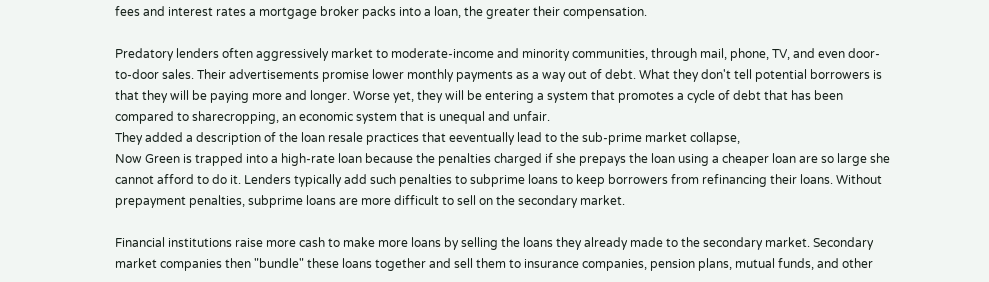fees and interest rates a mortgage broker packs into a loan, the greater their compensation.

Predatory lenders often aggressively market to moderate-income and minority communities, through mail, phone, TV, and even door-to-door sales. Their advertisements promise lower monthly payments as a way out of debt. What they don't tell potential borrowers is that they will be paying more and longer. Worse yet, they will be entering a system that promotes a cycle of debt that has been compared to sharecropping, an economic system that is unequal and unfair.
They added a description of the loan resale practices that eeventually lead to the sub-prime market collapse,
Now Green is trapped into a high-rate loan because the penalties charged if she prepays the loan using a cheaper loan are so large she cannot afford to do it. Lenders typically add such penalties to subprime loans to keep borrowers from refinancing their loans. Without prepayment penalties, subprime loans are more difficult to sell on the secondary market.

Financial institutions raise more cash to make more loans by selling the loans they already made to the secondary market. Secondary market companies then "bundle" these loans together and sell them to insurance companies, pension plans, mutual funds, and other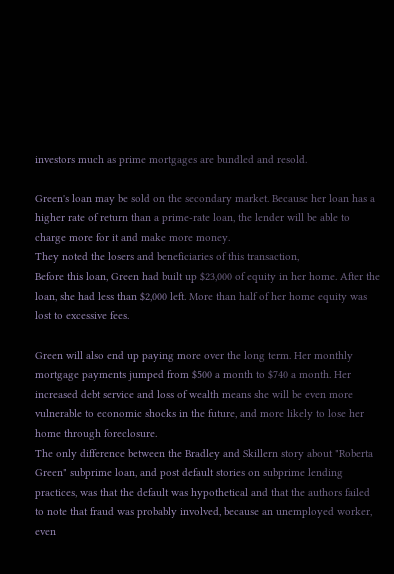investors much as prime mortgages are bundled and resold.

Green's loan may be sold on the secondary market. Because her loan has a higher rate of return than a prime-rate loan, the lender will be able to charge more for it and make more money.
They noted the losers and beneficiaries of this transaction,
Before this loan, Green had built up $23,000 of equity in her home. After the loan, she had less than $2,000 left. More than half of her home equity was lost to excessive fees.

Green will also end up paying more over the long term. Her monthly mortgage payments jumped from $500 a month to $740 a month. Her increased debt service and loss of wealth means she will be even more vulnerable to economic shocks in the future, and more likely to lose her home through foreclosure.
The only difference between the Bradley and Skillern story about "Roberta Green" subprime loan, and post default stories on subprime lending practices, was that the default was hypothetical and that the authors failed to note that fraud was probably involved, because an unemployed worker, even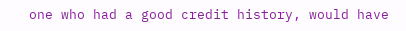one who had a good credit history, would have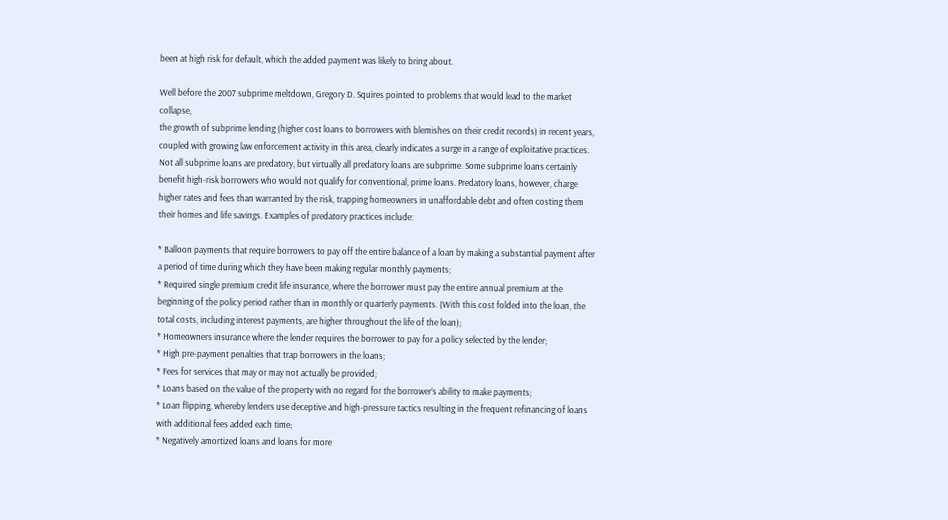been at high risk for default, which the added payment was likely to bring about.

Well before the 2007 subprime meltdown, Gregory D. Squires pointed to problems that would lead to the market collapse,
the growth of subprime lending (higher cost loans to borrowers with blemishes on their credit records) in recent years, coupled with growing law enforcement activity in this area, clearly indicates a surge in a range of exploitative practices. Not all subprime loans are predatory, but virtually all predatory loans are subprime. Some subprime loans certainly benefit high-risk borrowers who would not qualify for conventional, prime loans. Predatory loans, however, charge higher rates and fees than warranted by the risk, trapping homeowners in unaffordable debt and often costing them their homes and life savings. Examples of predatory practices include:

* Balloon payments that require borrowers to pay off the entire balance of a loan by making a substantial payment after a period of time during which they have been making regular monthly payments;
* Required single premium credit life insurance, where the borrower must pay the entire annual premium at the beginning of the policy period rather than in monthly or quarterly payments. (With this cost folded into the loan, the total costs, including interest payments, are higher throughout the life of the loan);
* Homeowners insurance where the lender requires the borrower to pay for a policy selected by the lender;
* High pre-payment penalties that trap borrowers in the loans;
* Fees for services that may or may not actually be provided;
* Loans based on the value of the property with no regard for the borrower’s ability to make payments;
* Loan flipping, whereby lenders use deceptive and high-pressure tactics resulting in the frequent refinancing of loans with additional fees added each time;
* Negatively amortized loans and loans for more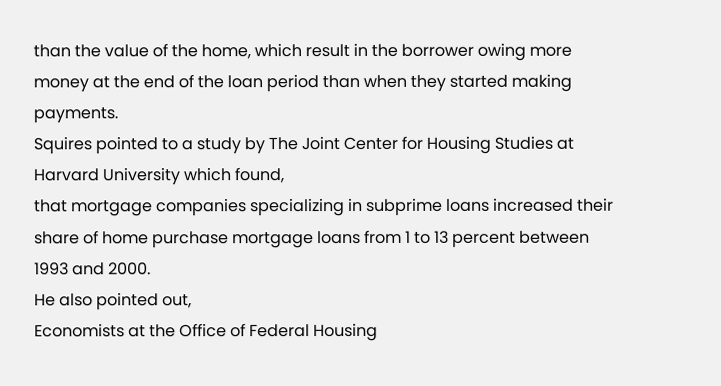than the value of the home, which result in the borrower owing more money at the end of the loan period than when they started making payments.
Squires pointed to a study by The Joint Center for Housing Studies at Harvard University which found,
that mortgage companies specializing in subprime loans increased their share of home purchase mortgage loans from 1 to 13 percent between 1993 and 2000.
He also pointed out,
Economists at the Office of Federal Housing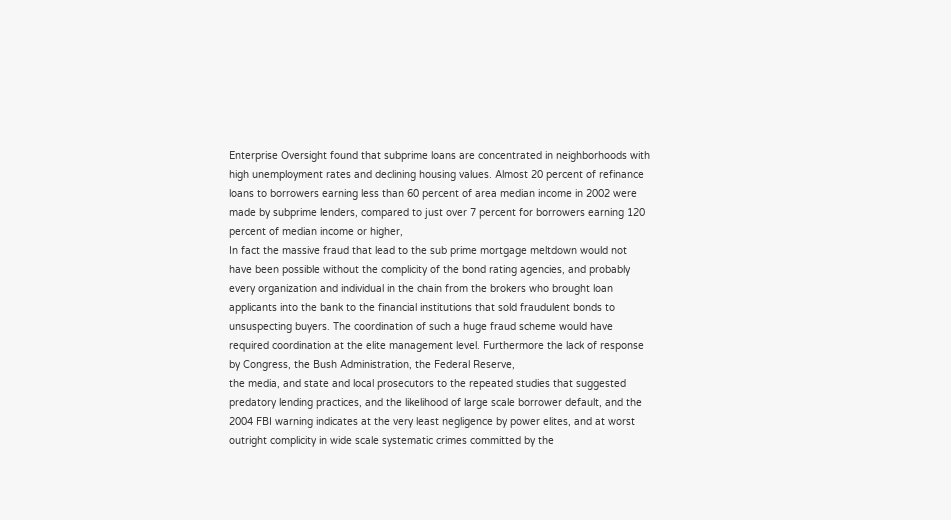Enterprise Oversight found that subprime loans are concentrated in neighborhoods with high unemployment rates and declining housing values. Almost 20 percent of refinance loans to borrowers earning less than 60 percent of area median income in 2002 were made by subprime lenders, compared to just over 7 percent for borrowers earning 120 percent of median income or higher,
In fact the massive fraud that lead to the sub prime mortgage meltdown would not have been possible without the complicity of the bond rating agencies, and probably every organization and individual in the chain from the brokers who brought loan applicants into the bank to the financial institutions that sold fraudulent bonds to unsuspecting buyers. The coordination of such a huge fraud scheme would have required coordination at the elite management level. Furthermore the lack of response by Congress, the Bush Administration, the Federal Reserve,
the media, and state and local prosecutors to the repeated studies that suggested predatory lending practices, and the likelihood of large scale borrower default, and the 2004 FBI warning indicates at the very least negligence by power elites, and at worst outright complicity in wide scale systematic crimes committed by the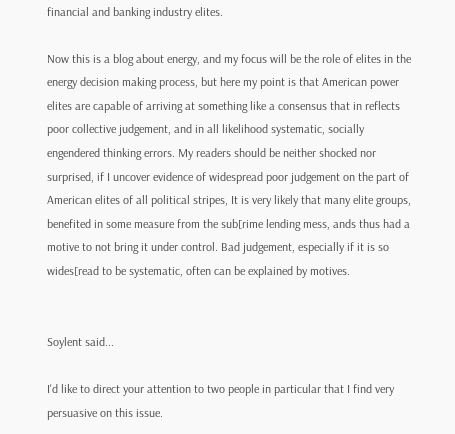financial and banking industry elites.

Now this is a blog about energy, and my focus will be the role of elites in the energy decision making process, but here my point is that American power elites are capable of arriving at something like a consensus that in reflects poor collective judgement, and in all likelihood systematic, socially engendered thinking errors. My readers should be neither shocked nor surprised, if I uncover evidence of widespread poor judgement on the part of American elites of all political stripes, It is very likely that many elite groups, benefited in some measure from the sub[rime lending mess, ands thus had a motive to not bring it under control. Bad judgement, especially if it is so wides[read to be systematic, often can be explained by motives.


Soylent said...

I'd like to direct your attention to two people in particular that I find very persuasive on this issue.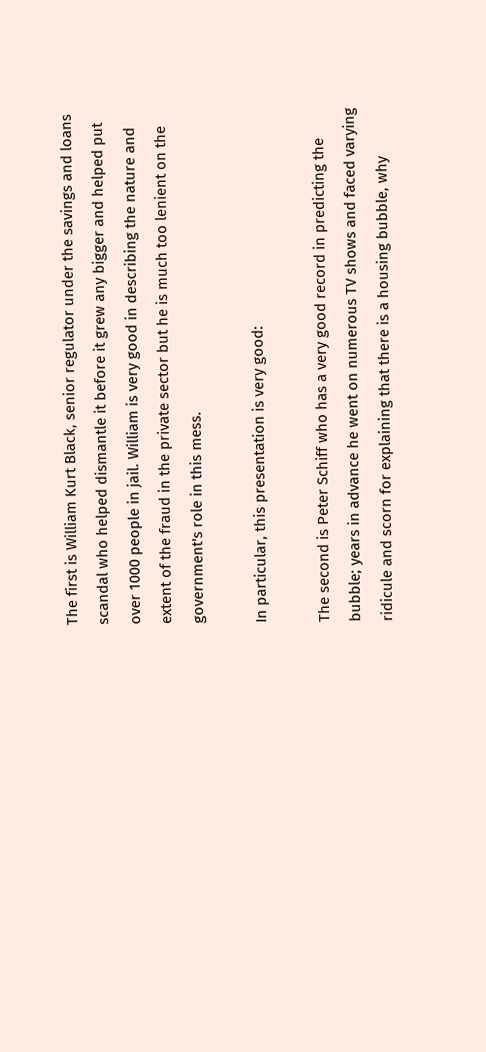The first is William Kurt Black, senior regulator under the savings and loans scandal who helped dismantle it before it grew any bigger and helped put over 1000 people in jail. William is very good in describing the nature and extent of the fraud in the private sector but he is much too lenient on the government's role in this mess.

In particular, this presentation is very good:

The second is Peter Schiff who has a very good record in predicting the bubble; years in advance he went on numerous TV shows and faced varying ridicule and scorn for explaining that there is a housing bubble, why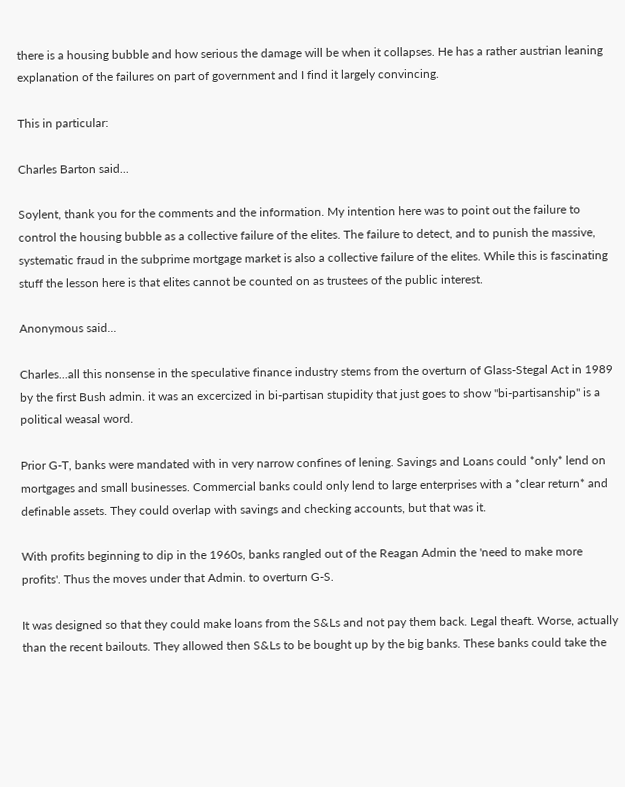there is a housing bubble and how serious the damage will be when it collapses. He has a rather austrian leaning explanation of the failures on part of government and I find it largely convincing.

This in particular:

Charles Barton said...

Soylent, thank you for the comments and the information. My intention here was to point out the failure to control the housing bubble as a collective failure of the elites. The failure to detect, and to punish the massive, systematic fraud in the subprime mortgage market is also a collective failure of the elites. While this is fascinating stuff the lesson here is that elites cannot be counted on as trustees of the public interest.

Anonymous said...

Charles...all this nonsense in the speculative finance industry stems from the overturn of Glass-Stegal Act in 1989 by the first Bush admin. it was an excercized in bi-partisan stupidity that just goes to show "bi-partisanship" is a political weasal word.

Prior G-T, banks were mandated with in very narrow confines of lening. Savings and Loans could *only* lend on mortgages and small businesses. Commercial banks could only lend to large enterprises with a *clear return* and definable assets. They could overlap with savings and checking accounts, but that was it.

With profits beginning to dip in the 1960s, banks rangled out of the Reagan Admin the 'need to make more profits'. Thus the moves under that Admin. to overturn G-S.

It was designed so that they could make loans from the S&Ls and not pay them back. Legal theaft. Worse, actually than the recent bailouts. They allowed then S&Ls to be bought up by the big banks. These banks could take the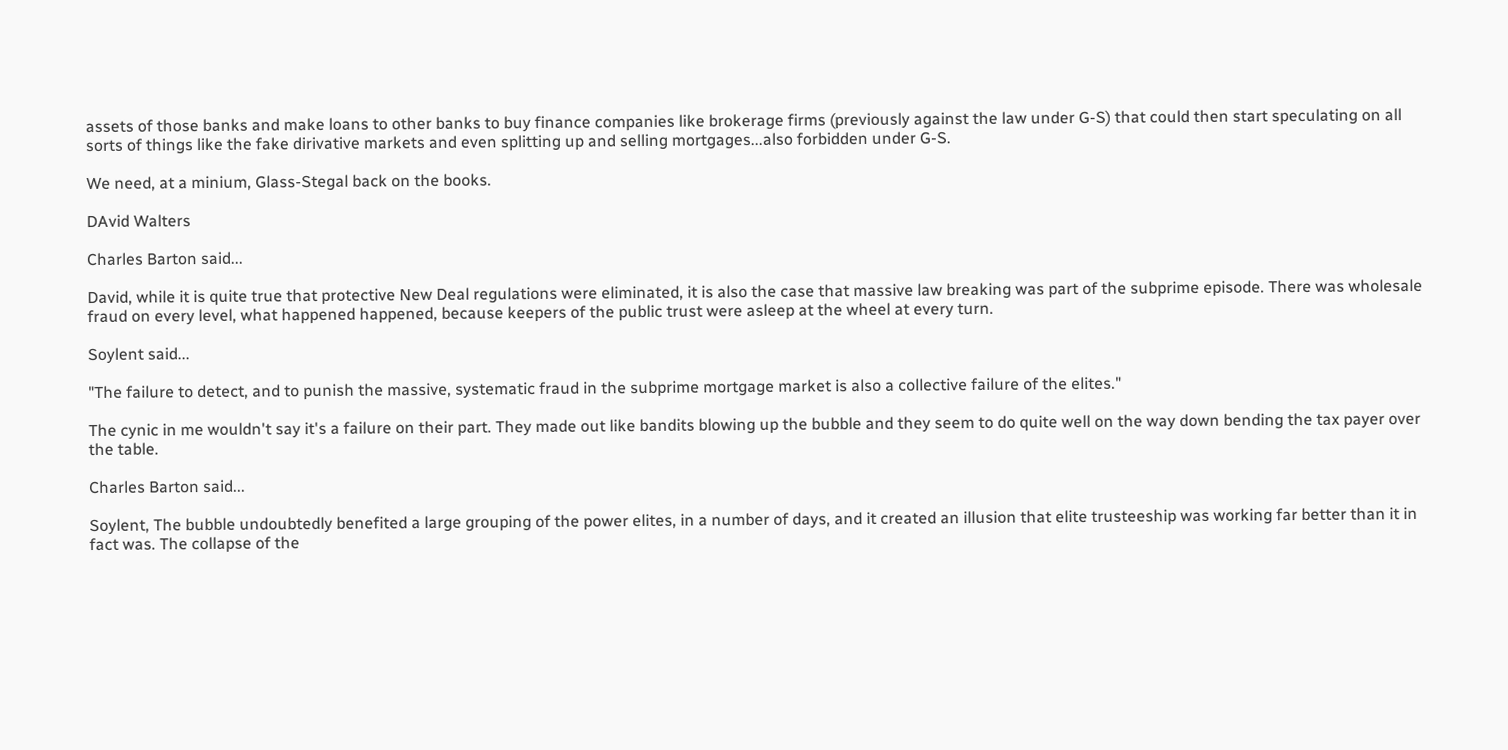assets of those banks and make loans to other banks to buy finance companies like brokerage firms (previously against the law under G-S) that could then start speculating on all sorts of things like the fake dirivative markets and even splitting up and selling mortgages...also forbidden under G-S.

We need, at a minium, Glass-Stegal back on the books.

DAvid Walters

Charles Barton said...

David, while it is quite true that protective New Deal regulations were eliminated, it is also the case that massive law breaking was part of the subprime episode. There was wholesale fraud on every level, what happened happened, because keepers of the public trust were asleep at the wheel at every turn.

Soylent said...

"The failure to detect, and to punish the massive, systematic fraud in the subprime mortgage market is also a collective failure of the elites."

The cynic in me wouldn't say it's a failure on their part. They made out like bandits blowing up the bubble and they seem to do quite well on the way down bending the tax payer over the table.

Charles Barton said...

Soylent, The bubble undoubtedly benefited a large grouping of the power elites, in a number of days, and it created an illusion that elite trusteeship was working far better than it in fact was. The collapse of the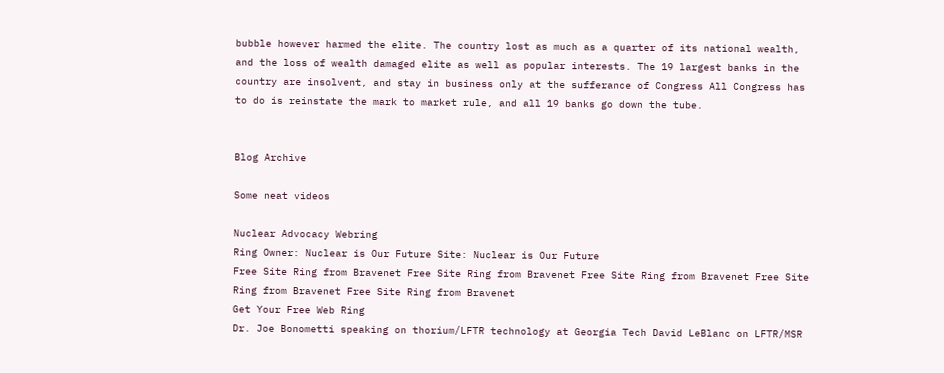bubble however harmed the elite. The country lost as much as a quarter of its national wealth, and the loss of wealth damaged elite as well as popular interests. The 19 largest banks in the country are insolvent, and stay in business only at the sufferance of Congress All Congress has to do is reinstate the mark to market rule, and all 19 banks go down the tube.


Blog Archive

Some neat videos

Nuclear Advocacy Webring
Ring Owner: Nuclear is Our Future Site: Nuclear is Our Future
Free Site Ring from Bravenet Free Site Ring from Bravenet Free Site Ring from Bravenet Free Site Ring from Bravenet Free Site Ring from Bravenet
Get Your Free Web Ring
Dr. Joe Bonometti speaking on thorium/LFTR technology at Georgia Tech David LeBlanc on LFTR/MSR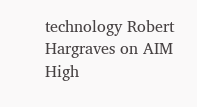technology Robert Hargraves on AIM High